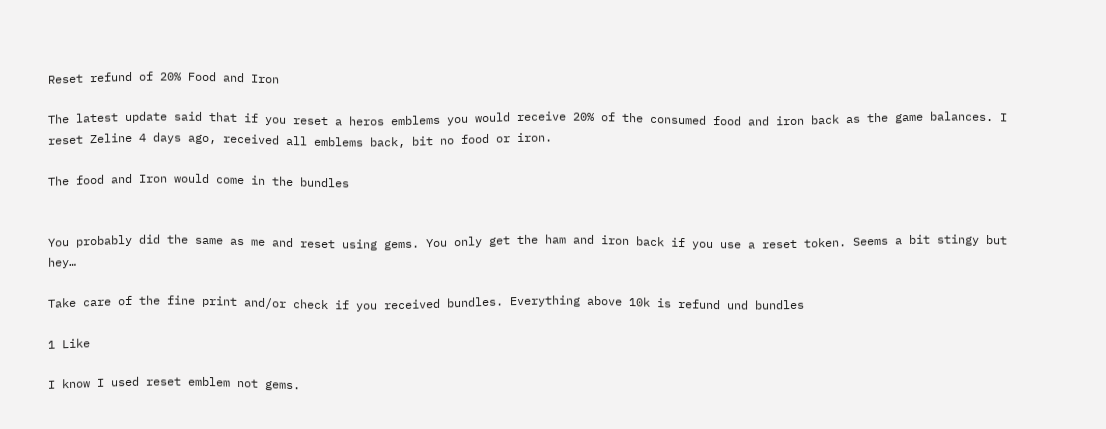Reset refund of 20% Food and Iron

The latest update said that if you reset a heros emblems you would receive 20% of the consumed food and iron back as the game balances. I reset Zeline 4 days ago, received all emblems back, bit no food or iron.

The food and Iron would come in the bundles


You probably did the same as me and reset using gems. You only get the ham and iron back if you use a reset token. Seems a bit stingy but hey…

Take care of the fine print and/or check if you received bundles. Everything above 10k is refund und bundles

1 Like

I know I used reset emblem not gems.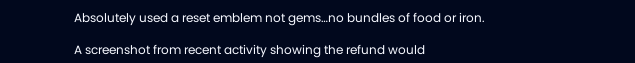Absolutely used a reset emblem not gems…no bundles of food or iron.

A screenshot from recent activity showing the refund would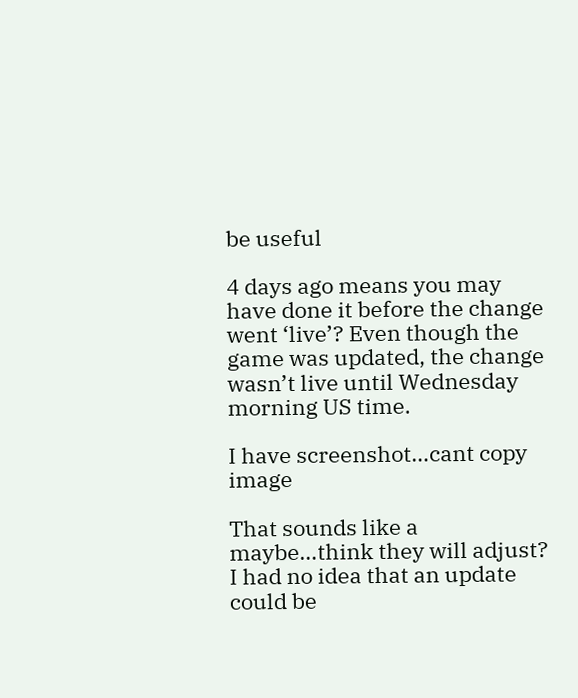be useful

4 days ago means you may have done it before the change went ‘live’? Even though the game was updated, the change wasn’t live until Wednesday morning US time.

I have screenshot…cant copy image

That sounds like a maybe…think they will adjust? I had no idea that an update could be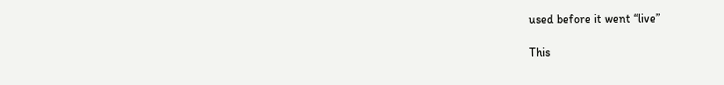used before it went “live”

This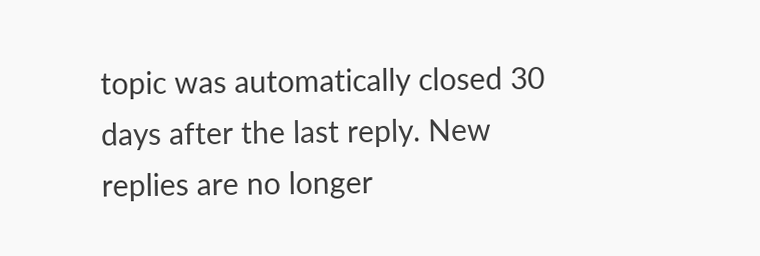topic was automatically closed 30 days after the last reply. New replies are no longer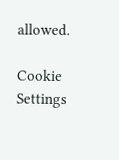allowed.

Cookie Settings